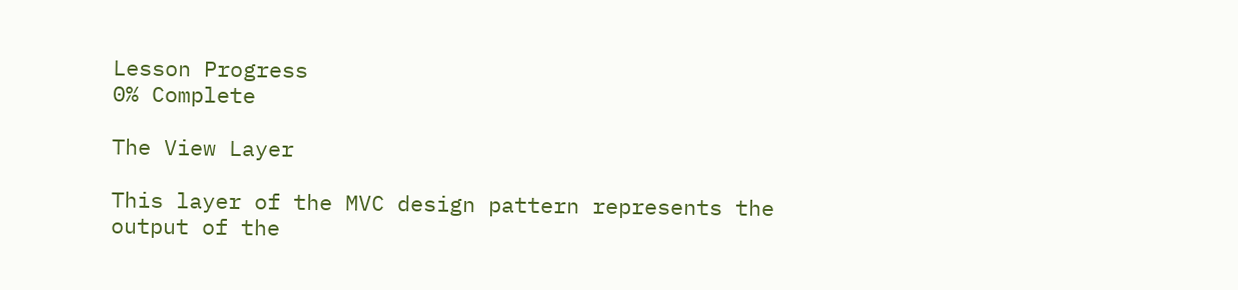Lesson Progress
0% Complete

The View Layer

This layer of the MVC design pattern represents the output of the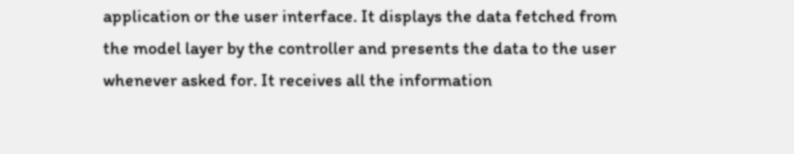application or the user interface. It displays the data fetched from the model layer by the controller and presents the data to the user whenever asked for. It receives all the information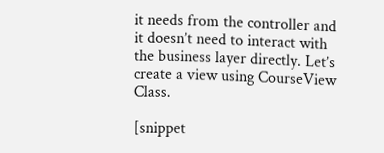it needs from the controller and it doesn’t need to interact with the business layer directly. Let’s create a view using CourseView Class.

[snippet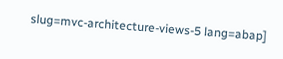slug=mvc-architecture-views-5 lang=abap]